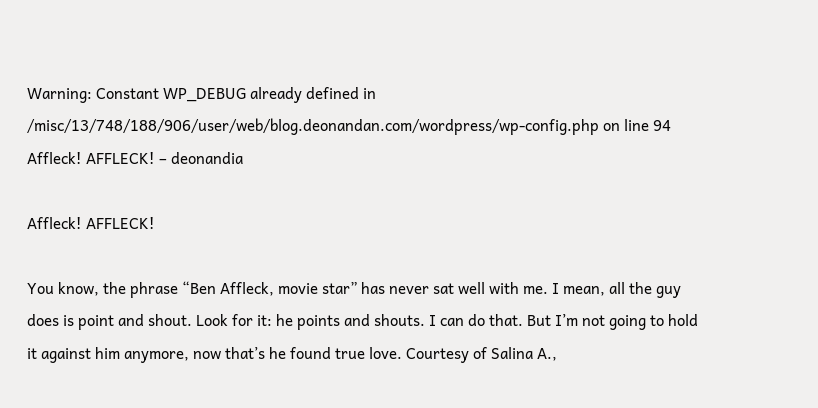Warning: Constant WP_DEBUG already defined in /misc/13/748/188/906/user/web/blog.deonandan.com/wordpress/wp-config.php on line 94
Affleck! AFFLECK! – deonandia

Affleck! AFFLECK!

You know, the phrase “Ben Affleck, movie star” has never sat well with me. I mean, all the guy does is point and shout. Look for it: he points and shouts. I can do that. But I’m not going to hold it against him anymore, now that’s he found true love. Courtesy of Salina A.,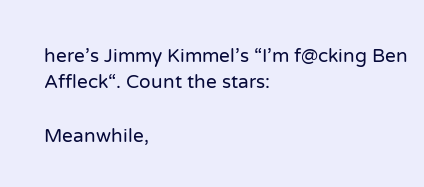here’s Jimmy Kimmel’s “I’m f@cking Ben Affleck“. Count the stars:

Meanwhile,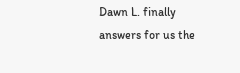Dawn L. finally answers for us the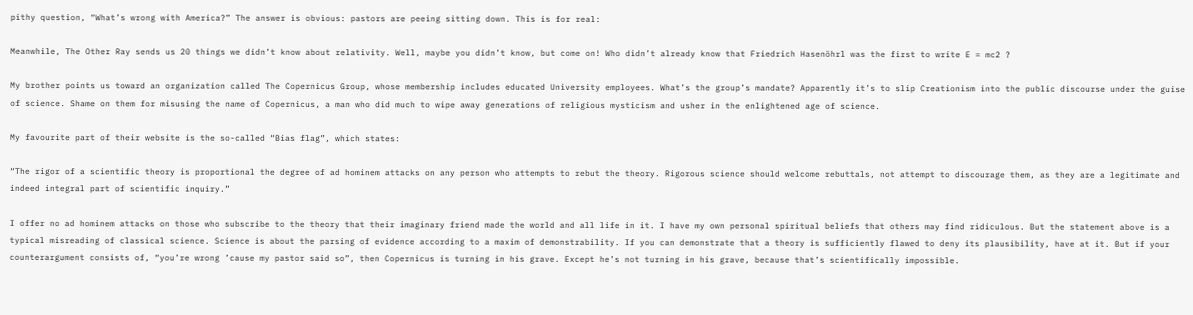pithy question, “What’s wrong with America?” The answer is obvious: pastors are peeing sitting down. This is for real:

Meanwhile, The Other Ray sends us 20 things we didn’t know about relativity. Well, maybe you didn’t know, but come on! Who didn’t already know that Friedrich Hasenöhrl was the first to write E = mc2 ?

My brother points us toward an organization called The Copernicus Group, whose membership includes educated University employees. What’s the group’s mandate? Apparently it’s to slip Creationism into the public discourse under the guise of science. Shame on them for misusing the name of Copernicus, a man who did much to wipe away generations of religious mysticism and usher in the enlightened age of science.

My favourite part of their website is the so-called “Bias flag”, which states:

“The rigor of a scientific theory is proportional the degree of ad hominem attacks on any person who attempts to rebut the theory. Rigorous science should welcome rebuttals, not attempt to discourage them, as they are a legitimate and indeed integral part of scientific inquiry.”

I offer no ad hominem attacks on those who subscribe to the theory that their imaginary friend made the world and all life in it. I have my own personal spiritual beliefs that others may find ridiculous. But the statement above is a typical misreading of classical science. Science is about the parsing of evidence according to a maxim of demonstrability. If you can demonstrate that a theory is sufficiently flawed to deny its plausibility, have at it. But if your counterargument consists of, “you’re wrong ’cause my pastor said so”, then Copernicus is turning in his grave. Except he’s not turning in his grave, because that’s scientifically impossible.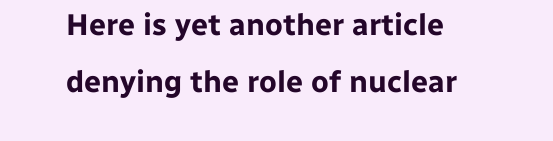Here is yet another article denying the role of nuclear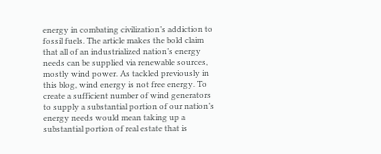energy in combating civilization’s addiction to fossil fuels. The article makes the bold claim that all of an industrialized nation’s energy needs can be supplied via renewable sources, mostly wind power. As tackled previously in this blog, wind energy is not free energy. To create a sufficient number of wind generators to supply a substantial portion of our nation’s energy needs would mean taking up a substantial portion of real estate that is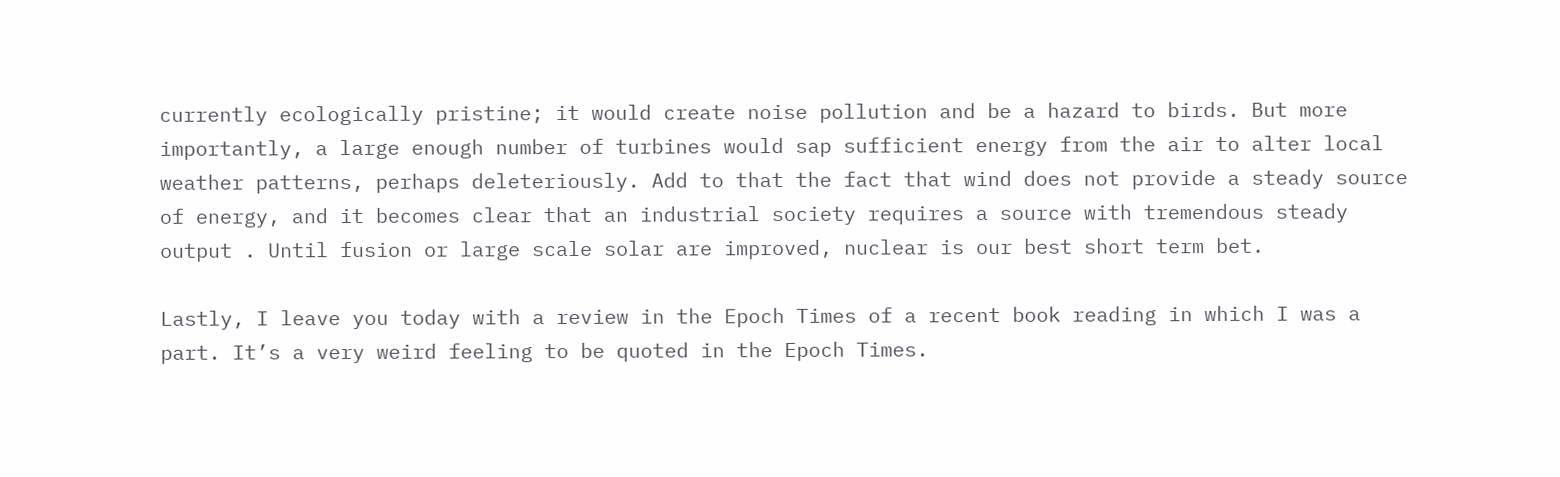currently ecologically pristine; it would create noise pollution and be a hazard to birds. But more importantly, a large enough number of turbines would sap sufficient energy from the air to alter local weather patterns, perhaps deleteriously. Add to that the fact that wind does not provide a steady source of energy, and it becomes clear that an industrial society requires a source with tremendous steady output . Until fusion or large scale solar are improved, nuclear is our best short term bet.

Lastly, I leave you today with a review in the Epoch Times of a recent book reading in which I was a part. It’s a very weird feeling to be quoted in the Epoch Times.